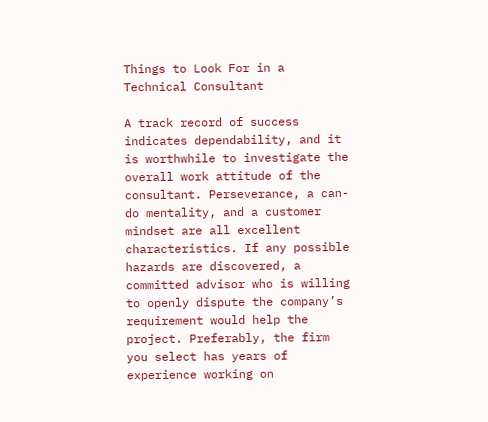Things to Look For in a Technical Consultant

A track record of success indicates dependability, and it is worthwhile to investigate the overall work attitude of the consultant. Perseverance, a can-do mentality, and a customer mindset are all excellent characteristics. If any possible hazards are discovered, a committed advisor who is willing to openly dispute the company’s requirement would help the project. Preferably, the firm you select has years of experience working on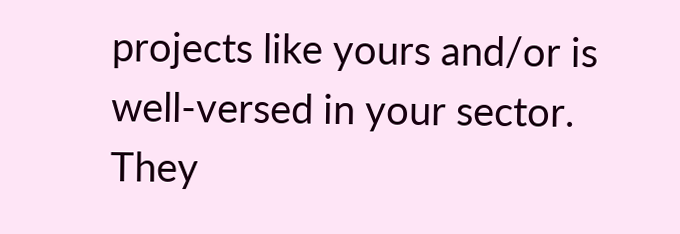projects like yours and/or is well-versed in your sector. They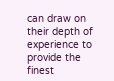can draw on their depth of experience to provide the finest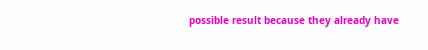possible result because they already have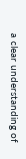a clear understanding of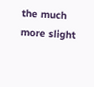the much more slight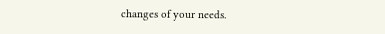changes of your needs.